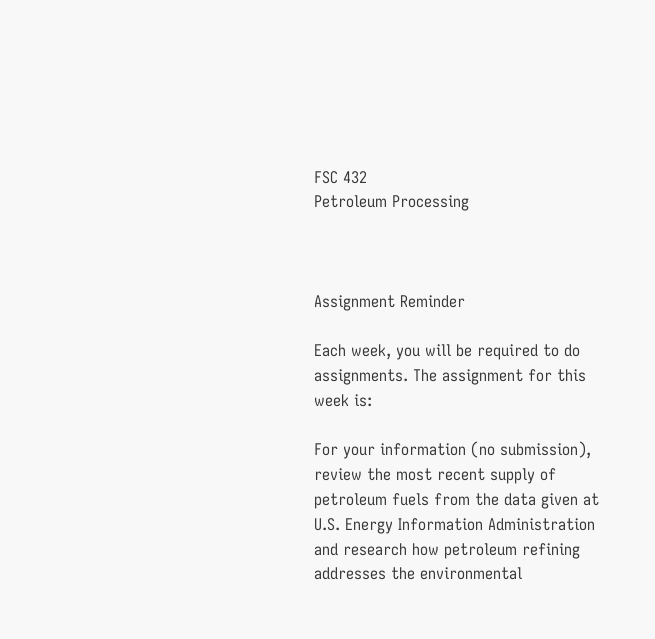FSC 432
Petroleum Processing



Assignment Reminder

Each week, you will be required to do assignments. The assignment for this week is:

For your information (no submission), review the most recent supply of petroleum fuels from the data given at U.S. Energy Information Administration and research how petroleum refining addresses the environmental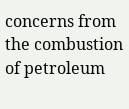concerns from the combustion of petroleum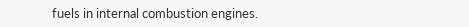fuels in internal combustion engines.